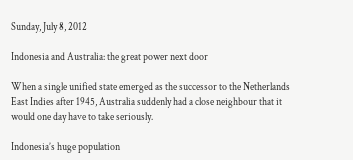Sunday, July 8, 2012

Indonesia and Australia: the great power next door

When a single unified state emerged as the successor to the Netherlands East Indies after 1945, Australia suddenly had a close neighbour that it would one day have to take seriously.

Indonesia’s huge population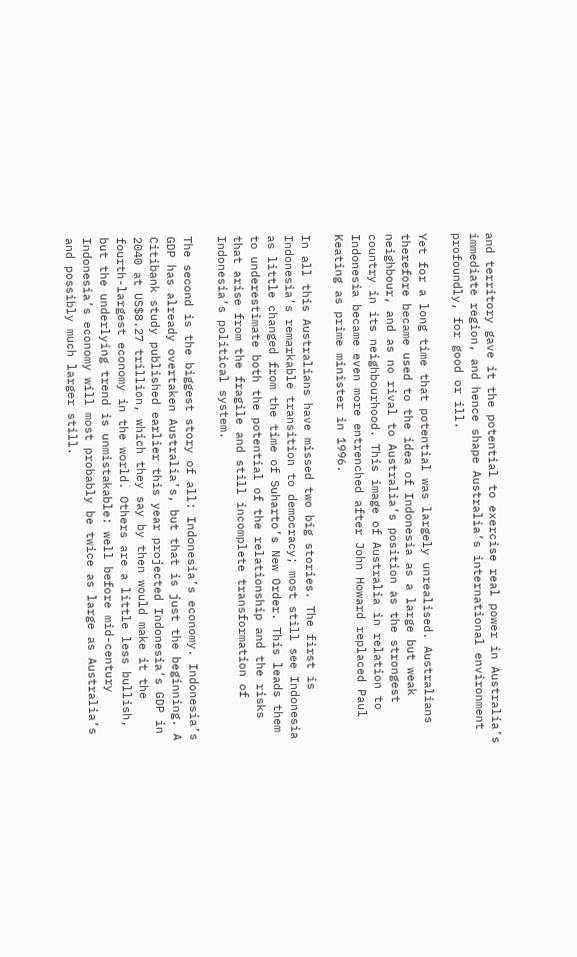and territory gave it the potential to exercise real power in Australia’s immediate region, and hence shape Australia’s international environment profoundly, for good or ill.

Yet for a long time that potential was largely unrealised. Australians therefore became used to the idea of Indonesia as a large but weak neighbour, and as no rival to Australia’s position as the strongest country in its neighbourhood. This image of Australia in relation to Indonesia became even more entrenched after John Howard replaced Paul Keating as prime minister in 1996.

In all this Australians have missed two big stories. The first is Indonesia’s remarkable transition to democracy; most still see Indonesia as little changed from the time of Suharto’s New Order. This leads them to underestimate both the potential of the relationship and the risks that arise from the fragile and still incomplete transformation of Indonesia’s political system.

The second is the biggest story of all: Indonesia’s economy. Indonesia’s GDP has already overtaken Australia’s, but that is just the beginning. A Citibank study published earlier this year projected Indonesia’s GDP in 2040 at US$8.27 trillion, which they say by then would make it the fourth-largest economy in the world. Others are a little less bullish, but the underlying trend is unmistakable: well before mid-century Indonesia’s economy will most probably be twice as large as Australia’s and possibly much larger still.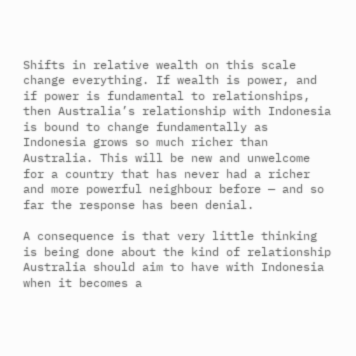Shifts in relative wealth on this scale change everything. If wealth is power, and if power is fundamental to relationships, then Australia’s relationship with Indonesia is bound to change fundamentally as Indonesia grows so much richer than Australia. This will be new and unwelcome for a country that has never had a richer and more powerful neighbour before — and so far the response has been denial.

A consequence is that very little thinking is being done about the kind of relationship Australia should aim to have with Indonesia when it becomes a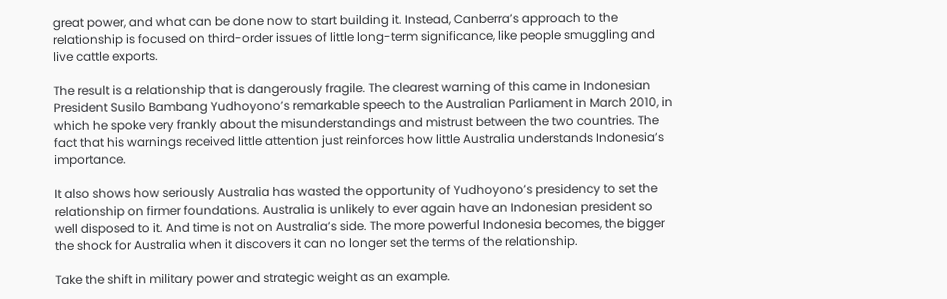great power, and what can be done now to start building it. Instead, Canberra’s approach to the relationship is focused on third-order issues of little long-term significance, like people smuggling and live cattle exports.

The result is a relationship that is dangerously fragile. The clearest warning of this came in Indonesian President Susilo Bambang Yudhoyono’s remarkable speech to the Australian Parliament in March 2010, in which he spoke very frankly about the misunderstandings and mistrust between the two countries. The fact that his warnings received little attention just reinforces how little Australia understands Indonesia’s importance.

It also shows how seriously Australia has wasted the opportunity of Yudhoyono’s presidency to set the relationship on firmer foundations. Australia is unlikely to ever again have an Indonesian president so well disposed to it. And time is not on Australia’s side. The more powerful Indonesia becomes, the bigger the shock for Australia when it discovers it can no longer set the terms of the relationship.

Take the shift in military power and strategic weight as an example.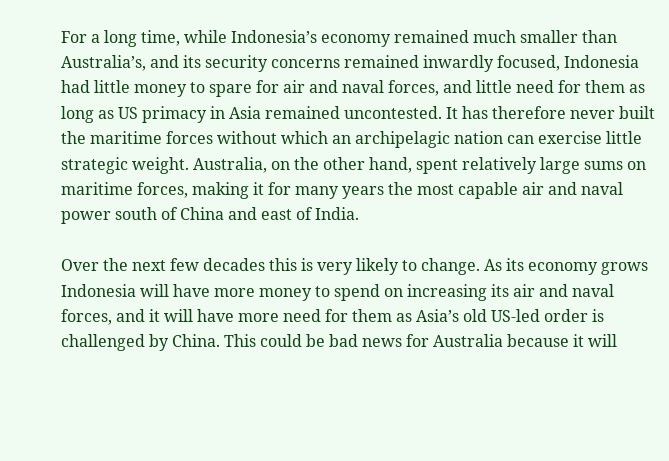For a long time, while Indonesia’s economy remained much smaller than Australia’s, and its security concerns remained inwardly focused, Indonesia had little money to spare for air and naval forces, and little need for them as long as US primacy in Asia remained uncontested. It has therefore never built the maritime forces without which an archipelagic nation can exercise little strategic weight. Australia, on the other hand, spent relatively large sums on maritime forces, making it for many years the most capable air and naval power south of China and east of India.

Over the next few decades this is very likely to change. As its economy grows Indonesia will have more money to spend on increasing its air and naval forces, and it will have more need for them as Asia’s old US-led order is challenged by China. This could be bad news for Australia because it will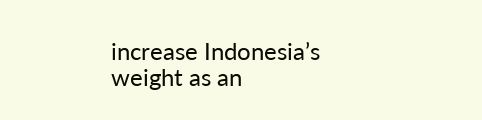increase Indonesia’s weight as an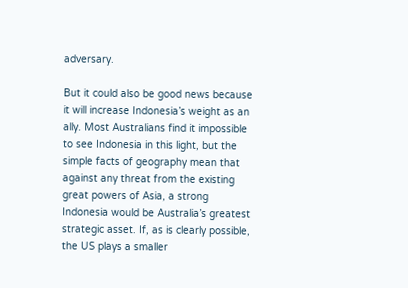adversary.

But it could also be good news because it will increase Indonesia’s weight as an ally. Most Australians find it impossible to see Indonesia in this light, but the simple facts of geography mean that against any threat from the existing great powers of Asia, a strong Indonesia would be Australia’s greatest strategic asset. If, as is clearly possible, the US plays a smaller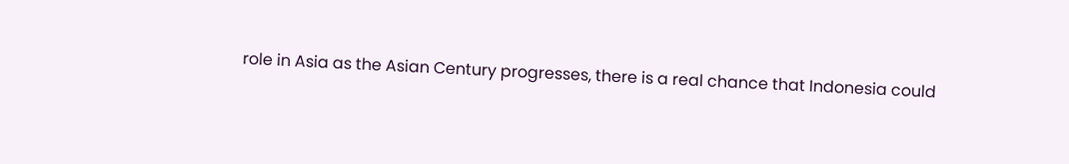role in Asia as the Asian Century progresses, there is a real chance that Indonesia could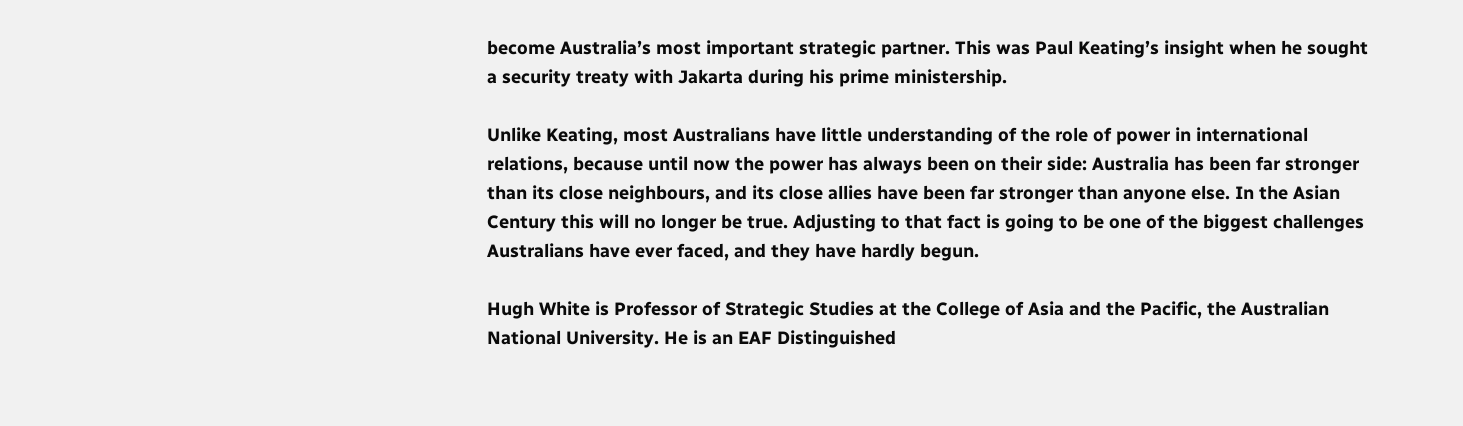become Australia’s most important strategic partner. This was Paul Keating’s insight when he sought a security treaty with Jakarta during his prime ministership.

Unlike Keating, most Australians have little understanding of the role of power in international relations, because until now the power has always been on their side: Australia has been far stronger than its close neighbours, and its close allies have been far stronger than anyone else. In the Asian Century this will no longer be true. Adjusting to that fact is going to be one of the biggest challenges Australians have ever faced, and they have hardly begun.

Hugh White is Professor of Strategic Studies at the College of Asia and the Pacific, the Australian National University. He is an EAF Distinguished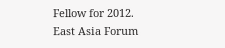Fellow for 2012. East Asia Forum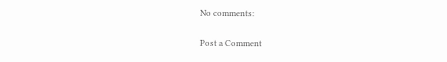No comments:

Post a Comment